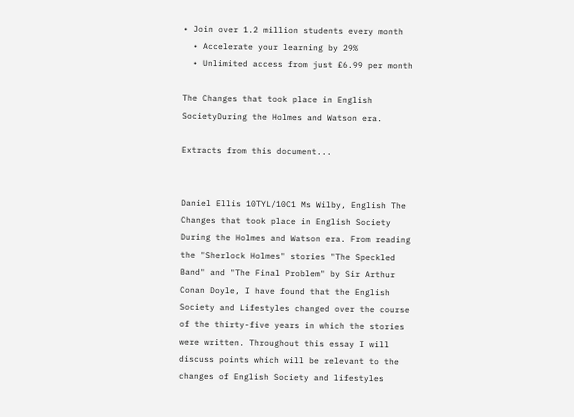• Join over 1.2 million students every month
  • Accelerate your learning by 29%
  • Unlimited access from just £6.99 per month

The Changes that took place in English SocietyDuring the Holmes and Watson era.

Extracts from this document...


Daniel Ellis 10TYL/10C1 Ms Wilby, English The Changes that took place in English Society During the Holmes and Watson era. From reading the "Sherlock Holmes" stories "The Speckled Band" and "The Final Problem" by Sir Arthur Conan Doyle, I have found that the English Society and Lifestyles changed over the course of the thirty-five years in which the stories were written. Throughout this essay I will discuss points which will be relevant to the changes of English Society and lifestyles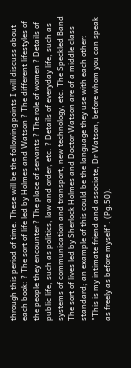through this period of time. These will be the following points I will discuss about each book: ? The sort of life led by Holmes and Watson ? The different lifestyles of the people they encounter ? The place of servants ? The role of women ? Details of public life, such as politics, law and order, etc. ? Details of everyday life, such as systems of communication and transport, new technology, etc. The Speckled Band The sort of lives led by Sherlock Holmes and Doctor Watson are of a middle class standard; an example of this could be the language they use with each other: "This is my intimate friend and associate, Dr Watson, before whom you can speak as freely as before myself". (Pg.50).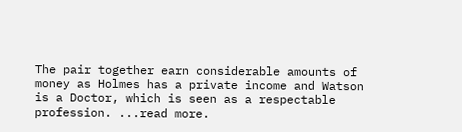The pair together earn considerable amounts of money as Holmes has a private income and Watson is a Doctor, which is seen as a respectable profession. ...read more.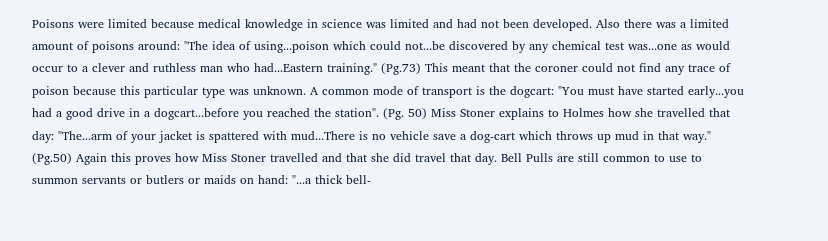Poisons were limited because medical knowledge in science was limited and had not been developed. Also there was a limited amount of poisons around: "The idea of using...poison which could not...be discovered by any chemical test was...one as would occur to a clever and ruthless man who had...Eastern training." (Pg.73) This meant that the coroner could not find any trace of poison because this particular type was unknown. A common mode of transport is the dogcart: "You must have started early...you had a good drive in a dogcart...before you reached the station". (Pg. 50) Miss Stoner explains to Holmes how she travelled that day: "The...arm of your jacket is spattered with mud...There is no vehicle save a dog-cart which throws up mud in that way." (Pg.50) Again this proves how Miss Stoner travelled and that she did travel that day. Bell Pulls are still common to use to summon servants or butlers or maids on hand: "...a thick bell-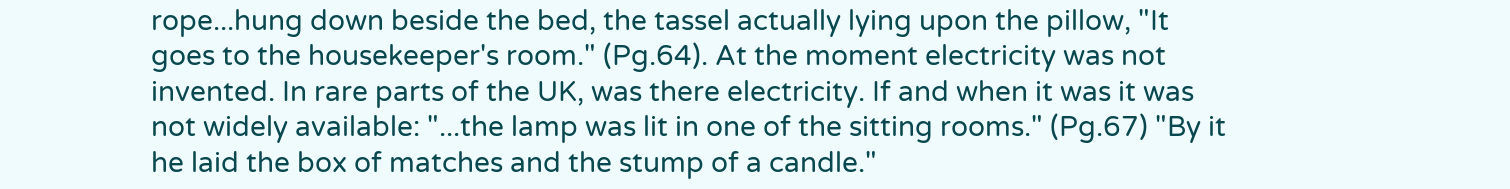rope...hung down beside the bed, the tassel actually lying upon the pillow, "It goes to the housekeeper's room." (Pg.64). At the moment electricity was not invented. In rare parts of the UK, was there electricity. If and when it was it was not widely available: "...the lamp was lit in one of the sitting rooms." (Pg.67) "By it he laid the box of matches and the stump of a candle."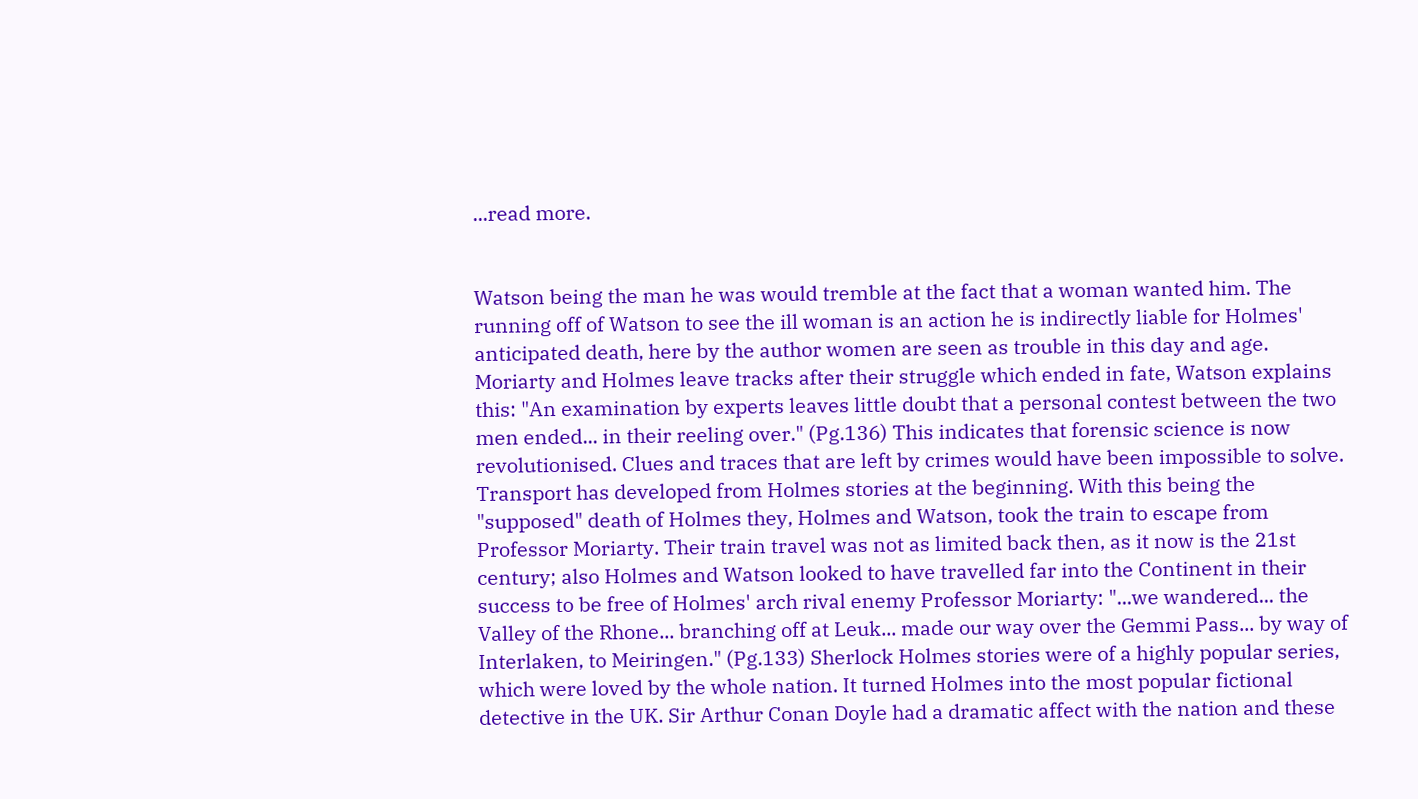...read more.


Watson being the man he was would tremble at the fact that a woman wanted him. The running off of Watson to see the ill woman is an action he is indirectly liable for Holmes' anticipated death, here by the author women are seen as trouble in this day and age. Moriarty and Holmes leave tracks after their struggle which ended in fate, Watson explains this: "An examination by experts leaves little doubt that a personal contest between the two men ended... in their reeling over." (Pg.136) This indicates that forensic science is now revolutionised. Clues and traces that are left by crimes would have been impossible to solve. Transport has developed from Holmes stories at the beginning. With this being the "supposed" death of Holmes they, Holmes and Watson, took the train to escape from Professor Moriarty. Their train travel was not as limited back then, as it now is the 21st century; also Holmes and Watson looked to have travelled far into the Continent in their success to be free of Holmes' arch rival enemy Professor Moriarty: "...we wandered... the Valley of the Rhone... branching off at Leuk... made our way over the Gemmi Pass... by way of Interlaken, to Meiringen." (Pg.133) Sherlock Holmes stories were of a highly popular series, which were loved by the whole nation. It turned Holmes into the most popular fictional detective in the UK. Sir Arthur Conan Doyle had a dramatic affect with the nation and these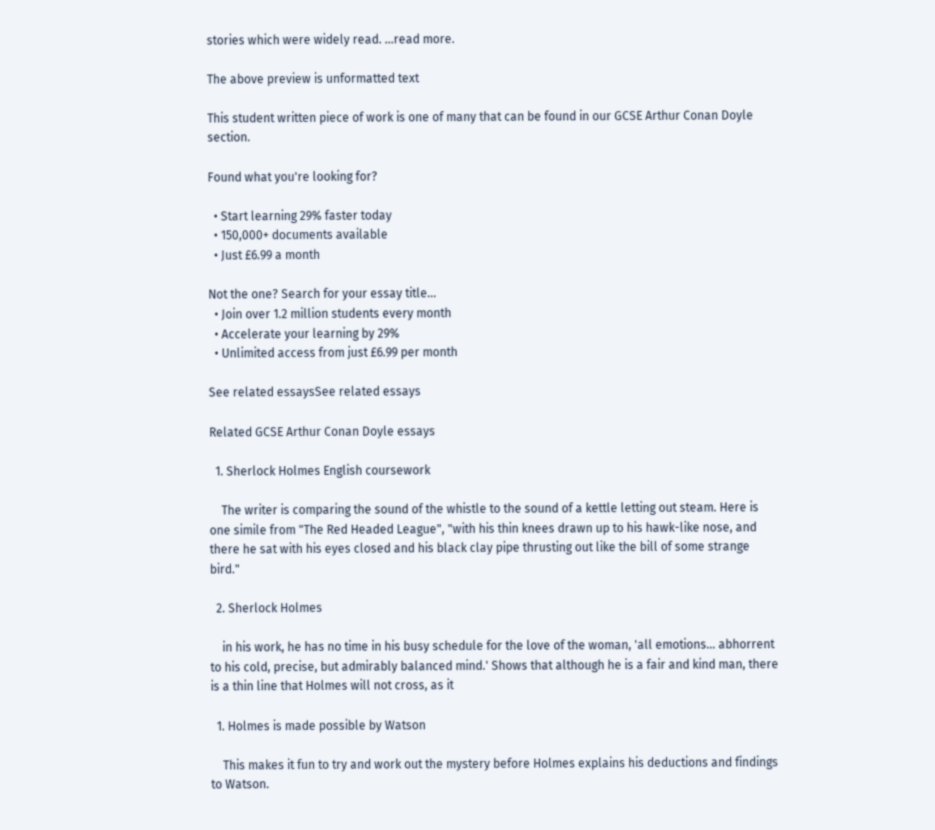stories which were widely read. ...read more.

The above preview is unformatted text

This student written piece of work is one of many that can be found in our GCSE Arthur Conan Doyle section.

Found what you're looking for?

  • Start learning 29% faster today
  • 150,000+ documents available
  • Just £6.99 a month

Not the one? Search for your essay title...
  • Join over 1.2 million students every month
  • Accelerate your learning by 29%
  • Unlimited access from just £6.99 per month

See related essaysSee related essays

Related GCSE Arthur Conan Doyle essays

  1. Sherlock Holmes English coursework

    The writer is comparing the sound of the whistle to the sound of a kettle letting out steam. Here is one simile from "The Red Headed League", "with his thin knees drawn up to his hawk-like nose, and there he sat with his eyes closed and his black clay pipe thrusting out like the bill of some strange bird."

  2. Sherlock Holmes

    in his work, he has no time in his busy schedule for the love of the woman, 'all emotions... abhorrent to his cold, precise, but admirably balanced mind.' Shows that although he is a fair and kind man, there is a thin line that Holmes will not cross, as it

  1. Holmes is made possible by Watson

    This makes it fun to try and work out the mystery before Holmes explains his deductions and findings to Watson.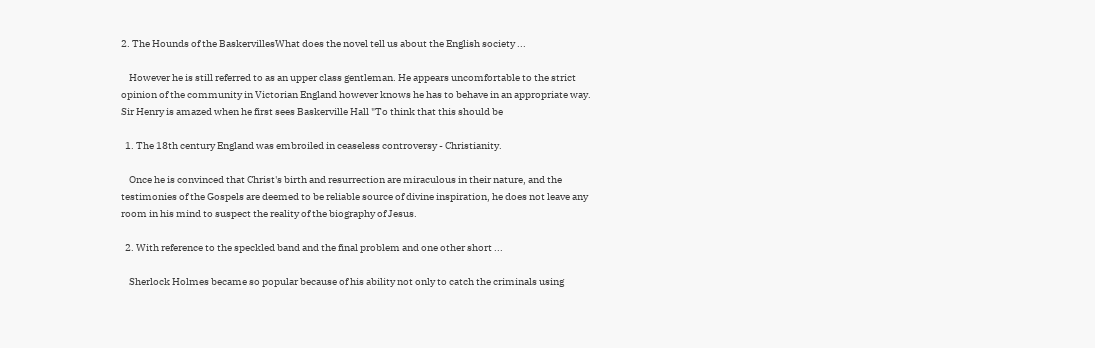2. The Hounds of the BaskervillesWhat does the novel tell us about the English society ...

    However he is still referred to as an upper class gentleman. He appears uncomfortable to the strict opinion of the community in Victorian England however knows he has to behave in an appropriate way. Sir Henry is amazed when he first sees Baskerville Hall "To think that this should be

  1. The 18th century England was embroiled in ceaseless controversy - Christianity.

    Once he is convinced that Christ's birth and resurrection are miraculous in their nature, and the testimonies of the Gospels are deemed to be reliable source of divine inspiration, he does not leave any room in his mind to suspect the reality of the biography of Jesus.

  2. With reference to the speckled band and the final problem and one other short ...

    Sherlock Holmes became so popular because of his ability not only to catch the criminals using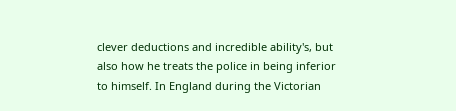clever deductions and incredible ability's, but also how he treats the police in being inferior to himself. In England during the Victorian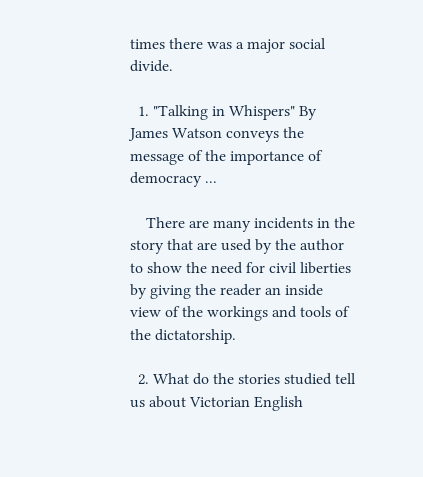times there was a major social divide.

  1. "Talking in Whispers" By James Watson conveys the message of the importance of democracy ...

    There are many incidents in the story that are used by the author to show the need for civil liberties by giving the reader an inside view of the workings and tools of the dictatorship.

  2. What do the stories studied tell us about Victorian English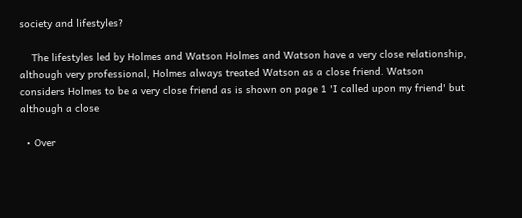society and lifestyles?

    The lifestyles led by Holmes and Watson Holmes and Watson have a very close relationship, although very professional, Holmes always treated Watson as a close friend. Watson considers Holmes to be a very close friend as is shown on page 1 'I called upon my friend' but although a close

  • Over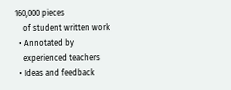160,000 pieces
    of student written work
  • Annotated by
    experienced teachers
  • Ideas and feedback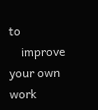to
    improve your own work